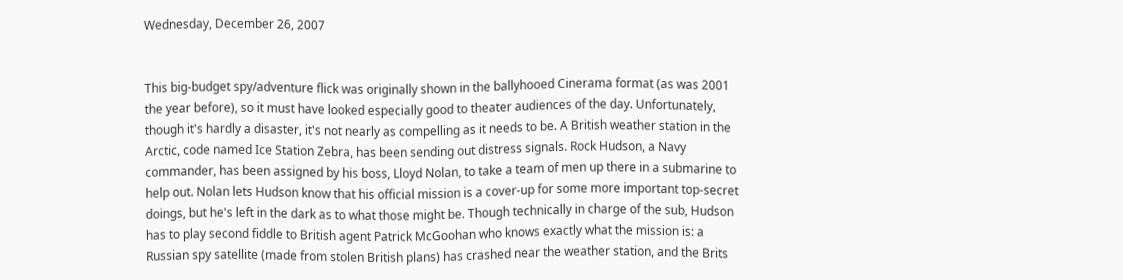Wednesday, December 26, 2007


This big-budget spy/adventure flick was originally shown in the ballyhooed Cinerama format (as was 2001 the year before), so it must have looked especially good to theater audiences of the day. Unfortunately, though it's hardly a disaster, it's not nearly as compelling as it needs to be. A British weather station in the Arctic, code named Ice Station Zebra, has been sending out distress signals. Rock Hudson, a Navy commander, has been assigned by his boss, Lloyd Nolan, to take a team of men up there in a submarine to help out. Nolan lets Hudson know that his official mission is a cover-up for some more important top-secret doings, but he's left in the dark as to what those might be. Though technically in charge of the sub, Hudson has to play second fiddle to British agent Patrick McGoohan who knows exactly what the mission is: a Russian spy satellite (made from stolen British plans) has crashed near the weather station, and the Brits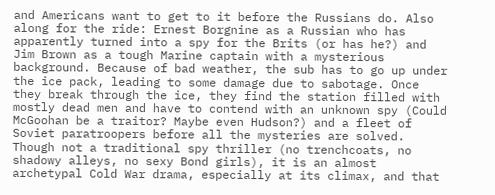and Americans want to get to it before the Russians do. Also along for the ride: Ernest Borgnine as a Russian who has apparently turned into a spy for the Brits (or has he?) and Jim Brown as a tough Marine captain with a mysterious background. Because of bad weather, the sub has to go up under the ice pack, leading to some damage due to sabotage. Once they break through the ice, they find the station filled with mostly dead men and have to contend with an unknown spy (Could McGoohan be a traitor? Maybe even Hudson?) and a fleet of Soviet paratroopers before all the mysteries are solved. Though not a traditional spy thriller (no trenchcoats, no shadowy alleys, no sexy Bond girls), it is an almost archetypal Cold War drama, especially at its climax, and that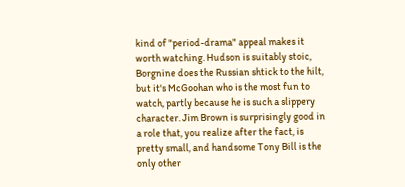kind of "period-drama" appeal makes it worth watching. Hudson is suitably stoic, Borgnine does the Russian shtick to the hilt, but it's McGoohan who is the most fun to watch, partly because he is such a slippery character. Jim Brown is surprisingly good in a role that, you realize after the fact, is pretty small, and handsome Tony Bill is the only other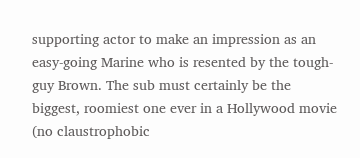supporting actor to make an impression as an easy-going Marine who is resented by the tough-guy Brown. The sub must certainly be the biggest, roomiest one ever in a Hollywood movie (no claustrophobic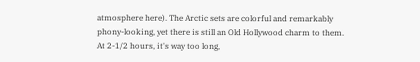atmosphere here). The Arctic sets are colorful and remarkably phony-looking, yet there is still an Old Hollywood charm to them. At 2-1/2 hours, it's way too long,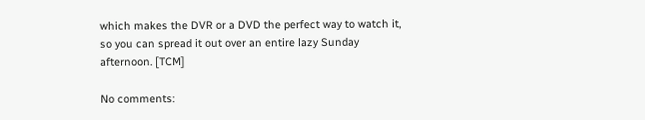which makes the DVR or a DVD the perfect way to watch it, so you can spread it out over an entire lazy Sunday afternoon. [TCM]

No comments: